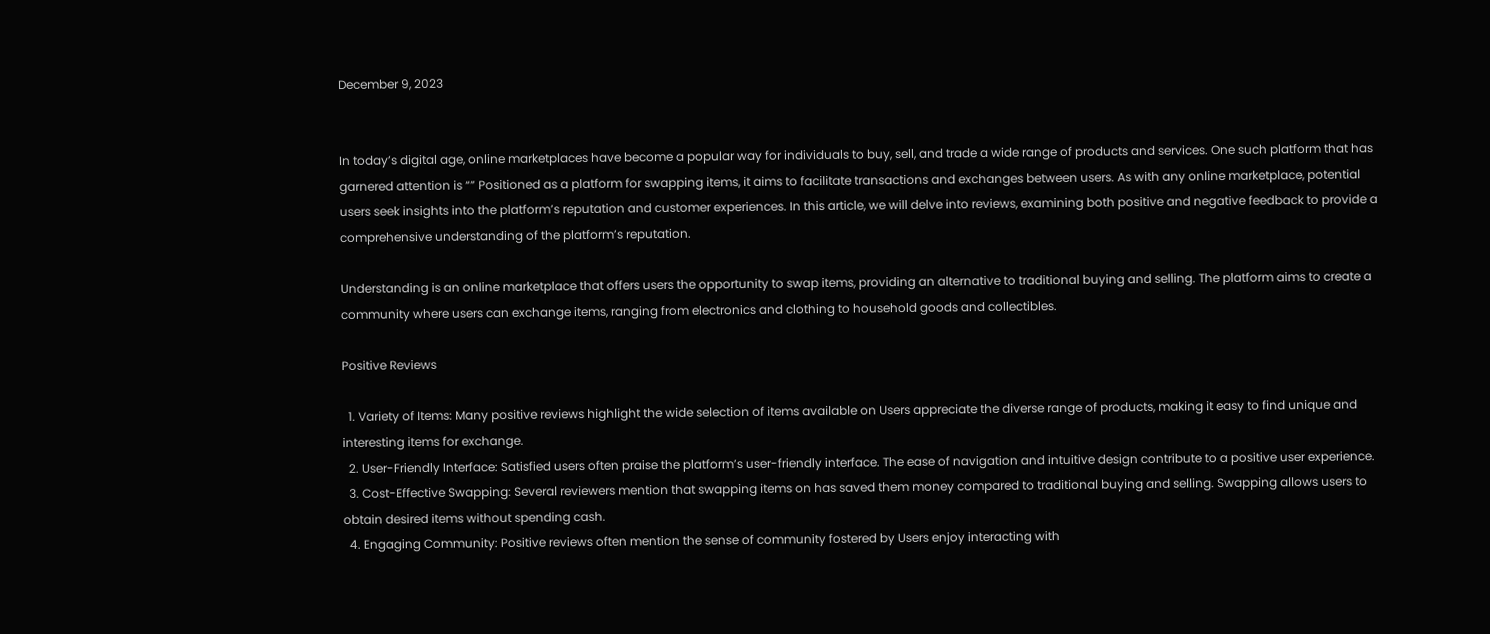December 9, 2023


In today’s digital age, online marketplaces have become a popular way for individuals to buy, sell, and trade a wide range of products and services. One such platform that has garnered attention is “” Positioned as a platform for swapping items, it aims to facilitate transactions and exchanges between users. As with any online marketplace, potential users seek insights into the platform’s reputation and customer experiences. In this article, we will delve into reviews, examining both positive and negative feedback to provide a comprehensive understanding of the platform’s reputation.

Understanding is an online marketplace that offers users the opportunity to swap items, providing an alternative to traditional buying and selling. The platform aims to create a community where users can exchange items, ranging from electronics and clothing to household goods and collectibles.

Positive Reviews

  1. Variety of Items: Many positive reviews highlight the wide selection of items available on Users appreciate the diverse range of products, making it easy to find unique and interesting items for exchange.
  2. User-Friendly Interface: Satisfied users often praise the platform’s user-friendly interface. The ease of navigation and intuitive design contribute to a positive user experience.
  3. Cost-Effective Swapping: Several reviewers mention that swapping items on has saved them money compared to traditional buying and selling. Swapping allows users to obtain desired items without spending cash.
  4. Engaging Community: Positive reviews often mention the sense of community fostered by Users enjoy interacting with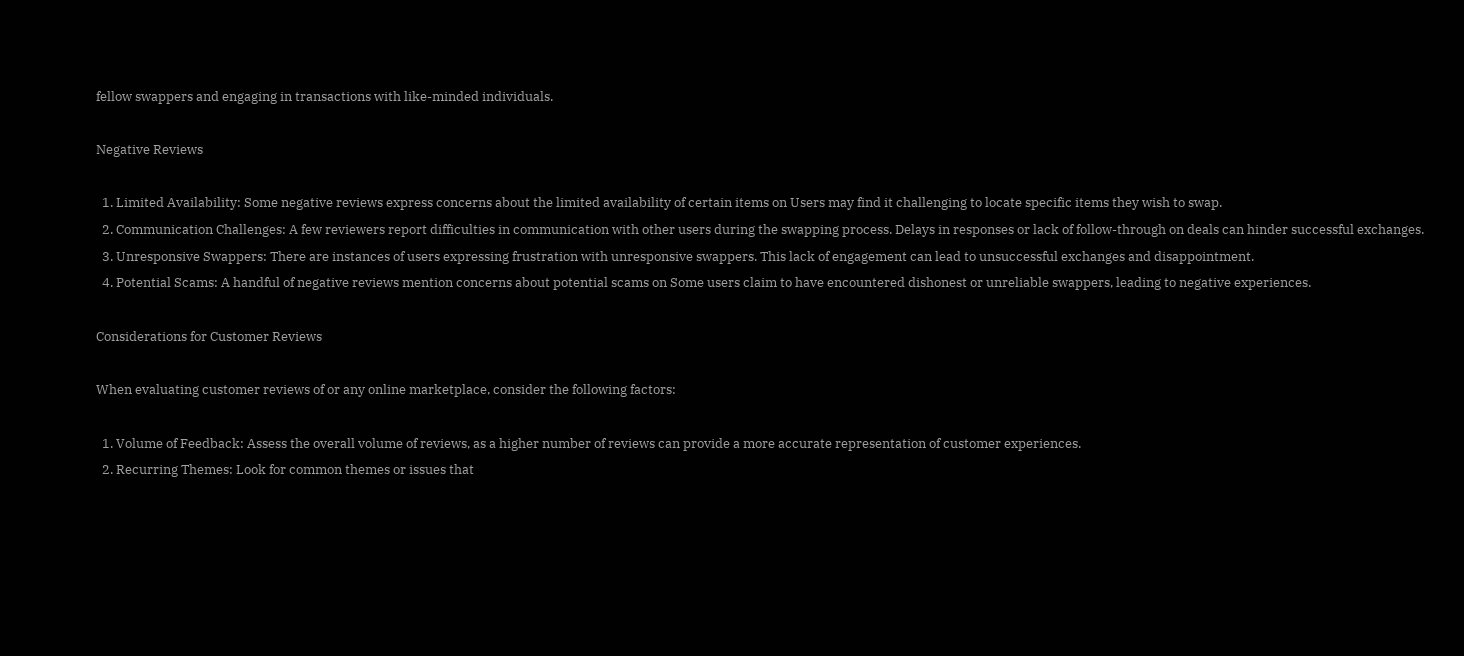fellow swappers and engaging in transactions with like-minded individuals.

Negative Reviews

  1. Limited Availability: Some negative reviews express concerns about the limited availability of certain items on Users may find it challenging to locate specific items they wish to swap.
  2. Communication Challenges: A few reviewers report difficulties in communication with other users during the swapping process. Delays in responses or lack of follow-through on deals can hinder successful exchanges.
  3. Unresponsive Swappers: There are instances of users expressing frustration with unresponsive swappers. This lack of engagement can lead to unsuccessful exchanges and disappointment.
  4. Potential Scams: A handful of negative reviews mention concerns about potential scams on Some users claim to have encountered dishonest or unreliable swappers, leading to negative experiences.

Considerations for Customer Reviews

When evaluating customer reviews of or any online marketplace, consider the following factors:

  1. Volume of Feedback: Assess the overall volume of reviews, as a higher number of reviews can provide a more accurate representation of customer experiences.
  2. Recurring Themes: Look for common themes or issues that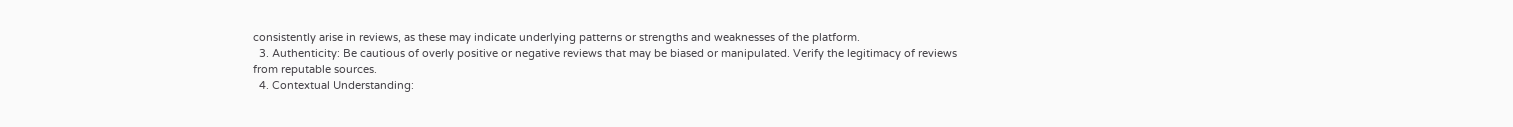consistently arise in reviews, as these may indicate underlying patterns or strengths and weaknesses of the platform.
  3. Authenticity: Be cautious of overly positive or negative reviews that may be biased or manipulated. Verify the legitimacy of reviews from reputable sources.
  4. Contextual Understanding: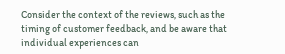Consider the context of the reviews, such as the timing of customer feedback, and be aware that individual experiences can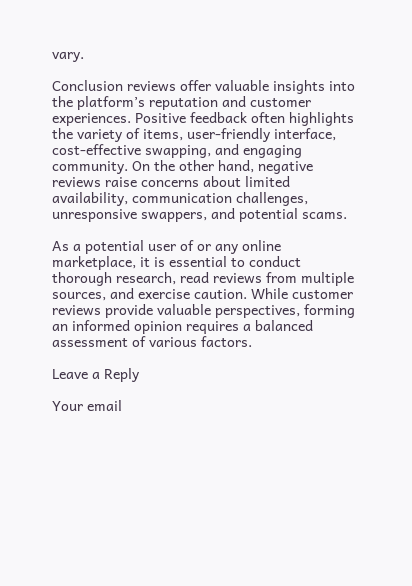vary.

Conclusion reviews offer valuable insights into the platform’s reputation and customer experiences. Positive feedback often highlights the variety of items, user-friendly interface, cost-effective swapping, and engaging community. On the other hand, negative reviews raise concerns about limited availability, communication challenges, unresponsive swappers, and potential scams.

As a potential user of or any online marketplace, it is essential to conduct thorough research, read reviews from multiple sources, and exercise caution. While customer reviews provide valuable perspectives, forming an informed opinion requires a balanced assessment of various factors.

Leave a Reply

Your email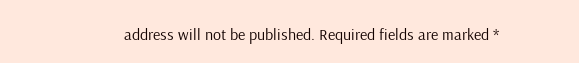address will not be published. Required fields are marked *